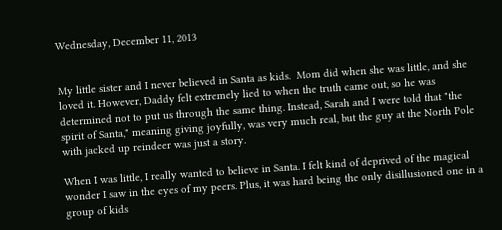Wednesday, December 11, 2013


My little sister and I never believed in Santa as kids.  Mom did when she was little, and she loved it. However, Daddy felt extremely lied to when the truth came out, so he was determined not to put us through the same thing. Instead, Sarah and I were told that "the spirit of Santa," meaning giving joyfully, was very much real, but the guy at the North Pole with jacked up reindeer was just a story.

When I was little, I really wanted to believe in Santa. I felt kind of deprived of the magical wonder I saw in the eyes of my peers. Plus, it was hard being the only disillusioned one in a group of kids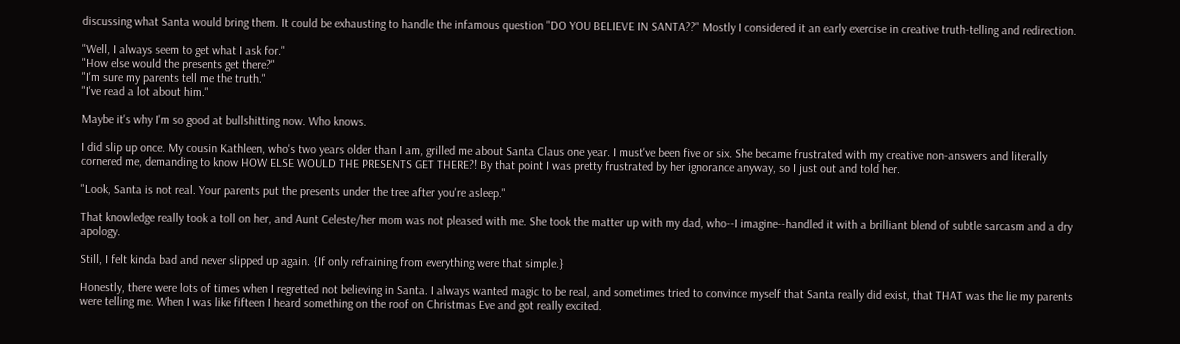discussing what Santa would bring them. It could be exhausting to handle the infamous question "DO YOU BELIEVE IN SANTA??" Mostly I considered it an early exercise in creative truth-telling and redirection.

"Well, I always seem to get what I ask for."
"How else would the presents get there?"
"I'm sure my parents tell me the truth."
"I've read a lot about him."

Maybe it's why I'm so good at bullshitting now. Who knows.

I did slip up once. My cousin Kathleen, who's two years older than I am, grilled me about Santa Claus one year. I must've been five or six. She became frustrated with my creative non-answers and literally cornered me, demanding to know HOW ELSE WOULD THE PRESENTS GET THERE?! By that point I was pretty frustrated by her ignorance anyway, so I just out and told her.

"Look, Santa is not real. Your parents put the presents under the tree after you're asleep."

That knowledge really took a toll on her, and Aunt Celeste/her mom was not pleased with me. She took the matter up with my dad, who--I imagine--handled it with a brilliant blend of subtle sarcasm and a dry apology.

Still, I felt kinda bad and never slipped up again. {If only refraining from everything were that simple.}

Honestly, there were lots of times when I regretted not believing in Santa. I always wanted magic to be real, and sometimes tried to convince myself that Santa really did exist, that THAT was the lie my parents were telling me. When I was like fifteen I heard something on the roof on Christmas Eve and got really excited.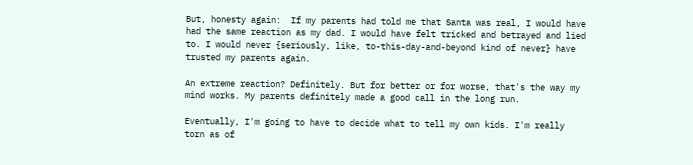But, honesty again:  If my parents had told me that Santa was real, I would have had the same reaction as my dad. I would have felt tricked and betrayed and lied to. I would never {seriously, like, to-this-day-and-beyond kind of never} have trusted my parents again.

An extreme reaction? Definitely. But for better or for worse, that's the way my mind works. My parents definitely made a good call in the long run.

Eventually, I'm going to have to decide what to tell my own kids. I'm really torn as of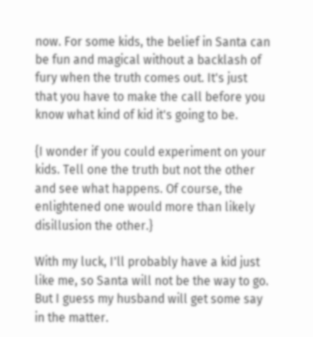now. For some kids, the belief in Santa can be fun and magical without a backlash of fury when the truth comes out. It's just that you have to make the call before you know what kind of kid it's going to be.

{I wonder if you could experiment on your kids. Tell one the truth but not the other and see what happens. Of course, the enlightened one would more than likely disillusion the other.}

With my luck, I'll probably have a kid just like me, so Santa will not be the way to go. But I guess my husband will get some say in the matter.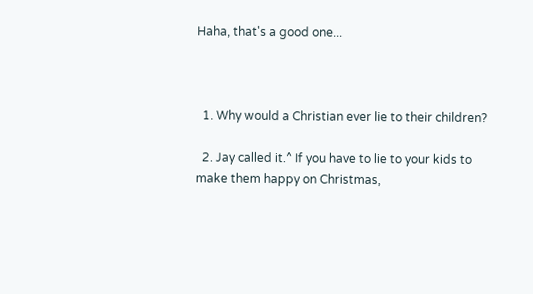Haha, that's a good one...



  1. Why would a Christian ever lie to their children?

  2. Jay called it.^ If you have to lie to your kids to make them happy on Christmas,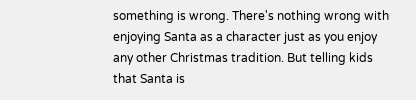something is wrong. There's nothing wrong with enjoying Santa as a character just as you enjoy any other Christmas tradition. But telling kids that Santa is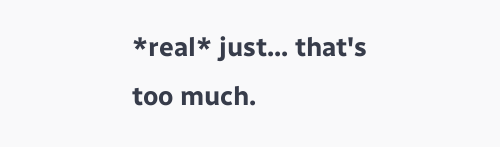*real* just... that's too much.